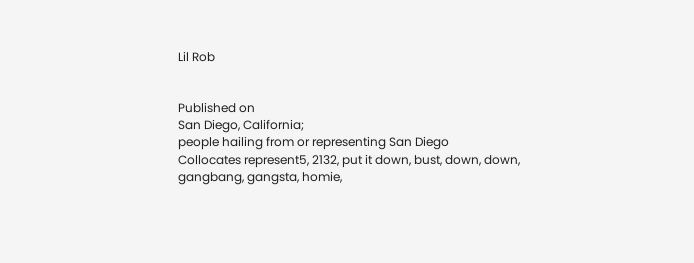Lil Rob


Published on
San Diego, California;
people hailing from or representing San Diego
Collocates represent5, 2132, put it down, bust, down, down, gangbang, gangsta, homie,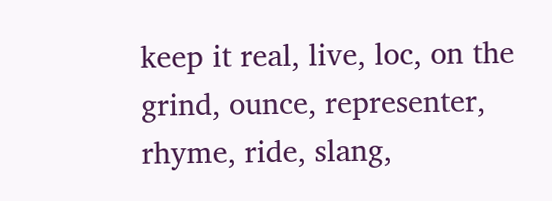keep it real, live, loc, on the grind, ounce, representer, rhyme, ride, slang,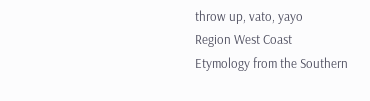throw up, vato, yayo
Region West Coast
Etymology from the Southern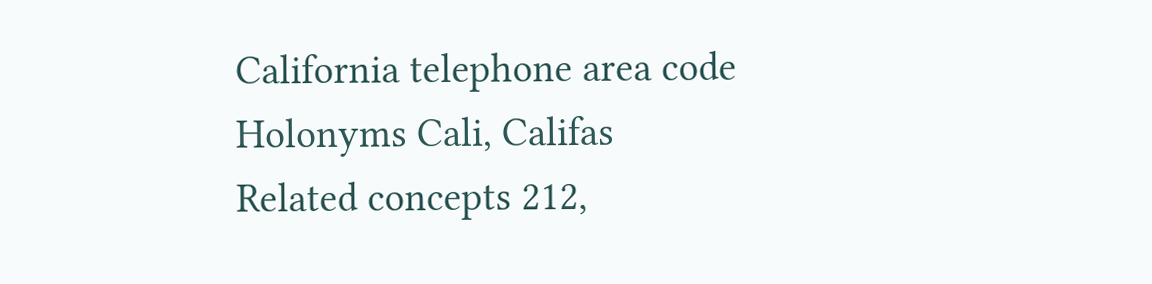California telephone area code
Holonyms Cali, Califas
Related concepts 212,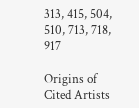313, 415, 504, 510, 713, 718, 917

Origins of Cited Artists